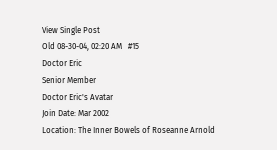View Single Post
Old 08-30-04, 02:20 AM   #15
Doctor Eric
Senior Member
Doctor Eric's Avatar
Join Date: Mar 2002
Location: The Inner Bowels of Roseanne Arnold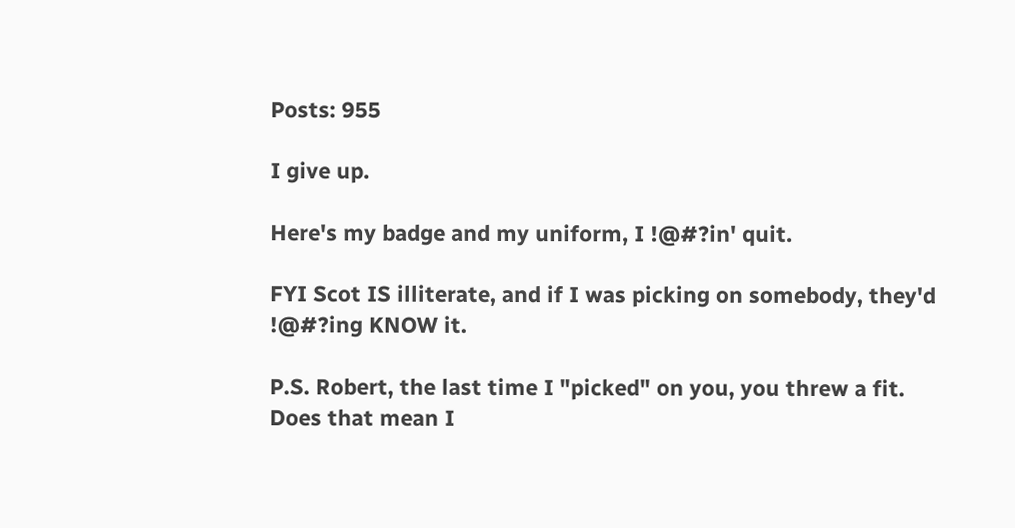Posts: 955

I give up.

Here's my badge and my uniform, I !@#?in' quit.

FYI Scot IS illiterate, and if I was picking on somebody, they'd !@#?ing KNOW it.

P.S. Robert, the last time I "picked" on you, you threw a fit. Does that mean I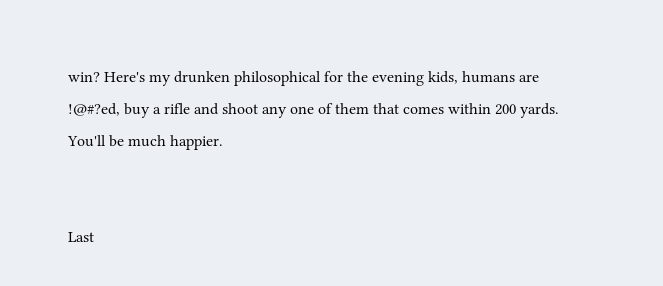win? Here's my drunken philosophical for the evening kids, humans are !@#?ed, buy a rifle and shoot any one of them that comes within 200 yards. You'll be much happier.


Last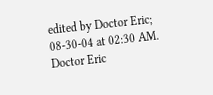edited by Doctor Eric; 08-30-04 at 02:30 AM.
Doctor Eric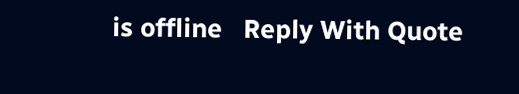is offline   Reply With Quote